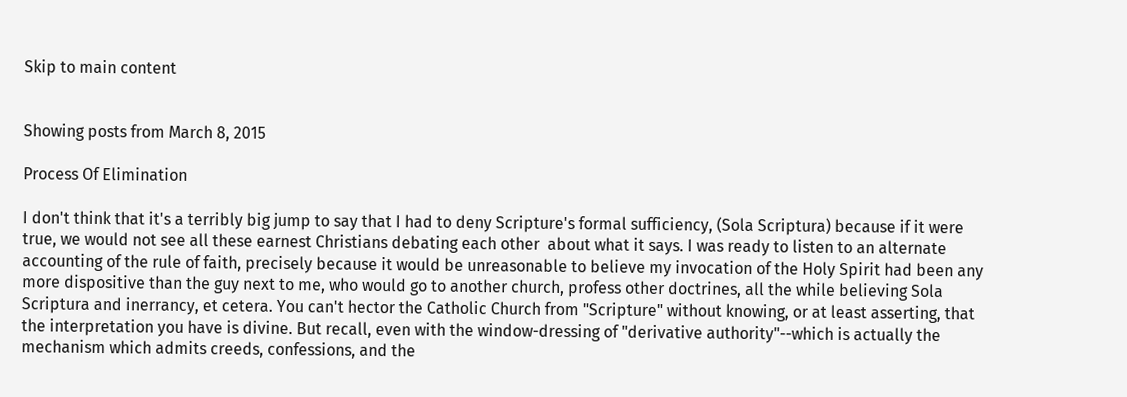Skip to main content


Showing posts from March 8, 2015

Process Of Elimination

I don't think that it's a terribly big jump to say that I had to deny Scripture's formal sufficiency, (Sola Scriptura) because if it were true, we would not see all these earnest Christians debating each other  about what it says. I was ready to listen to an alternate accounting of the rule of faith, precisely because it would be unreasonable to believe my invocation of the Holy Spirit had been any more dispositive than the guy next to me, who would go to another church, profess other doctrines, all the while believing Sola Scriptura and inerrancy, et cetera. You can't hector the Catholic Church from "Scripture" without knowing, or at least asserting, that the interpretation you have is divine. But recall, even with the window-dressing of "derivative authority"--which is actually the mechanism which admits creeds, confessions, and the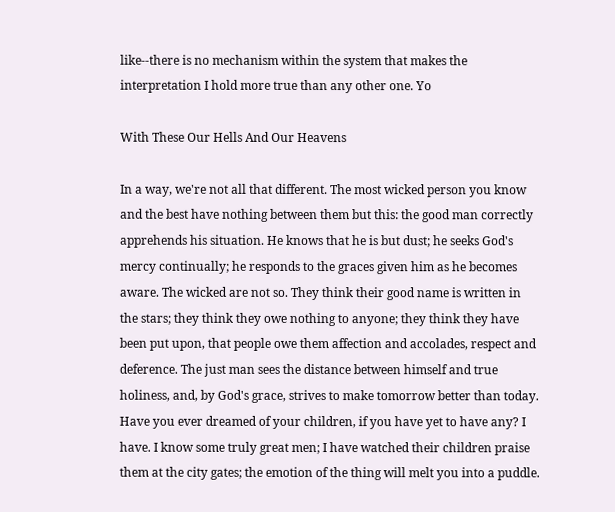like--there is no mechanism within the system that makes the interpretation I hold more true than any other one. Yo

With These Our Hells And Our Heavens

In a way, we're not all that different. The most wicked person you know and the best have nothing between them but this: the good man correctly apprehends his situation. He knows that he is but dust; he seeks God's mercy continually; he responds to the graces given him as he becomes aware. The wicked are not so. They think their good name is written in the stars; they think they owe nothing to anyone; they think they have been put upon, that people owe them affection and accolades, respect and deference. The just man sees the distance between himself and true holiness, and, by God's grace, strives to make tomorrow better than today. Have you ever dreamed of your children, if you have yet to have any? I have. I know some truly great men; I have watched their children praise them at the city gates; the emotion of the thing will melt you into a puddle.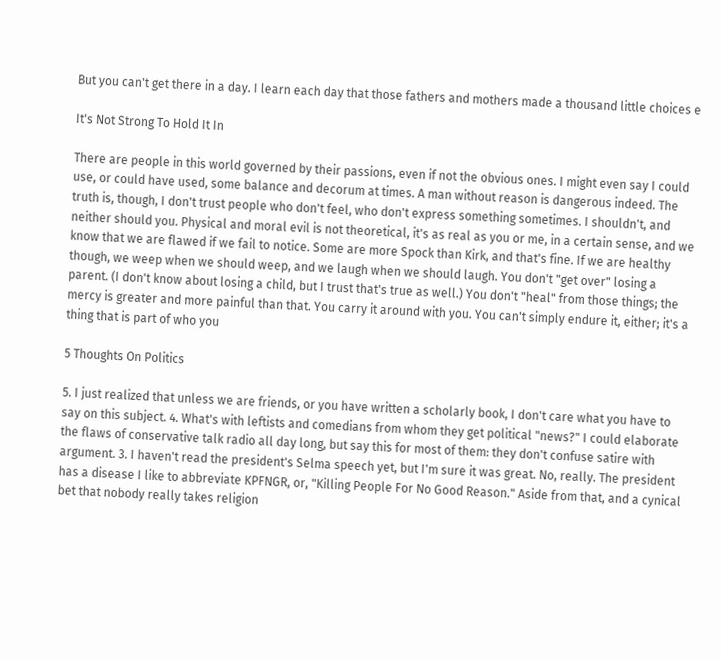But you can't get there in a day. I learn each day that those fathers and mothers made a thousand little choices e

It's Not Strong To Hold It In

There are people in this world governed by their passions, even if not the obvious ones. I might even say I could use, or could have used, some balance and decorum at times. A man without reason is dangerous indeed. The truth is, though, I don't trust people who don't feel, who don't express something sometimes. I shouldn't, and neither should you. Physical and moral evil is not theoretical, it's as real as you or me, in a certain sense, and we know that we are flawed if we fail to notice. Some are more Spock than Kirk, and that's fine. If we are healthy though, we weep when we should weep, and we laugh when we should laugh. You don't "get over" losing a parent. (I don't know about losing a child, but I trust that's true as well.) You don't "heal" from those things; the mercy is greater and more painful than that. You carry it around with you. You can't simply endure it, either; it's a thing that is part of who you

5 Thoughts On Politics

5. I just realized that unless we are friends, or you have written a scholarly book, I don't care what you have to say on this subject. 4. What's with leftists and comedians from whom they get political "news?" I could elaborate the flaws of conservative talk radio all day long, but say this for most of them: they don't confuse satire with argument. 3. I haven't read the president's Selma speech yet, but I'm sure it was great. No, really. The president has a disease I like to abbreviate KPFNGR, or, "Killing People For No Good Reason." Aside from that, and a cynical bet that nobody really takes religion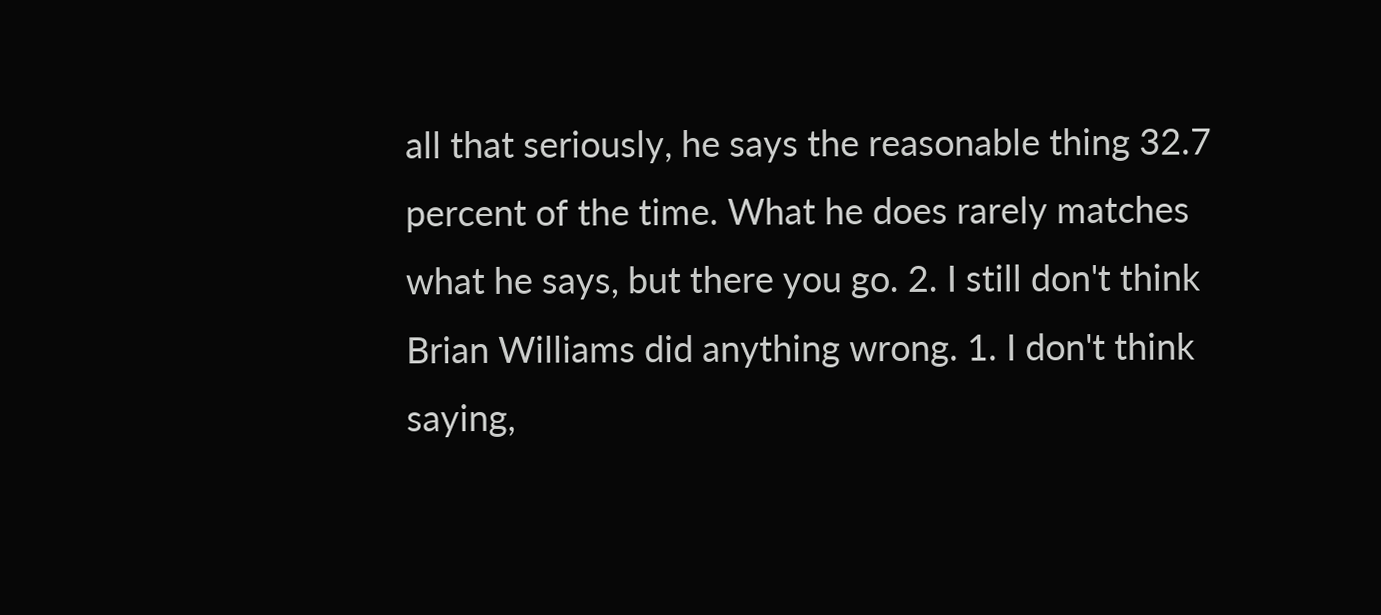all that seriously, he says the reasonable thing 32.7 percent of the time. What he does rarely matches what he says, but there you go. 2. I still don't think Brian Williams did anything wrong. 1. I don't think saying,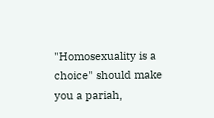"Homosexuality is a choice" should make you a pariah,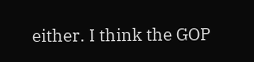either. I think the GOP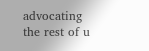advocating the rest of u